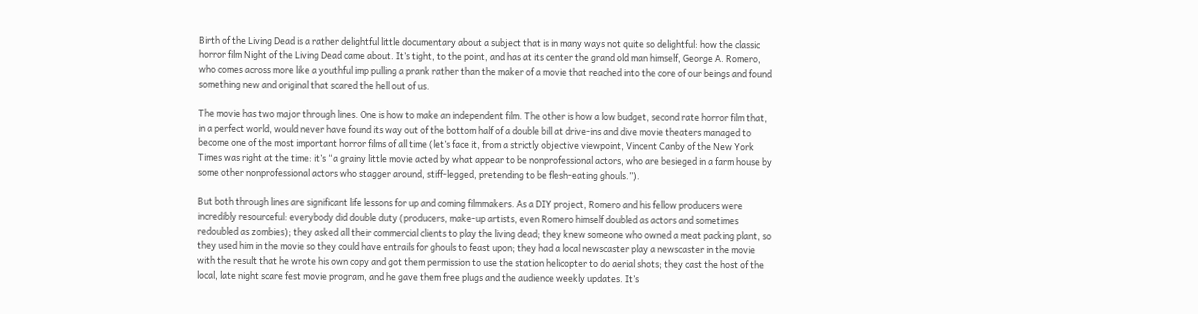Birth of the Living Dead is a rather delightful little documentary about a subject that is in many ways not quite so delightful: how the classic horror film Night of the Living Dead came about. It’s tight, to the point, and has at its center the grand old man himself, George A. Romero, who comes across more like a youthful imp pulling a prank rather than the maker of a movie that reached into the core of our beings and found something new and original that scared the hell out of us.

The movie has two major through lines. One is how to make an independent film. The other is how a low budget, second rate horror film that, in a perfect world, would never have found its way out of the bottom half of a double bill at drive-ins and dive movie theaters managed to become one of the most important horror films of all time (let’s face it, from a strictly objective viewpoint, Vincent Canby of the New York Times was right at the time: it’s “a grainy little movie acted by what appear to be nonprofessional actors, who are besieged in a farm house by some other nonprofessional actors who stagger around, stiff-legged, pretending to be flesh-eating ghouls.”).

But both through lines are significant life lessons for up and coming filmmakers. As a DIY project, Romero and his fellow producers were incredibly resourceful: everybody did double duty (producers, make-up artists, even Romero himself doubled as actors and sometimes redoubled as zombies); they asked all their commercial clients to play the living dead; they knew someone who owned a meat packing plant, so they used him in the movie so they could have entrails for ghouls to feast upon; they had a local newscaster play a newscaster in the movie with the result that he wrote his own copy and got them permission to use the station helicopter to do aerial shots; they cast the host of the local, late night scare fest movie program, and he gave them free plugs and the audience weekly updates. It’s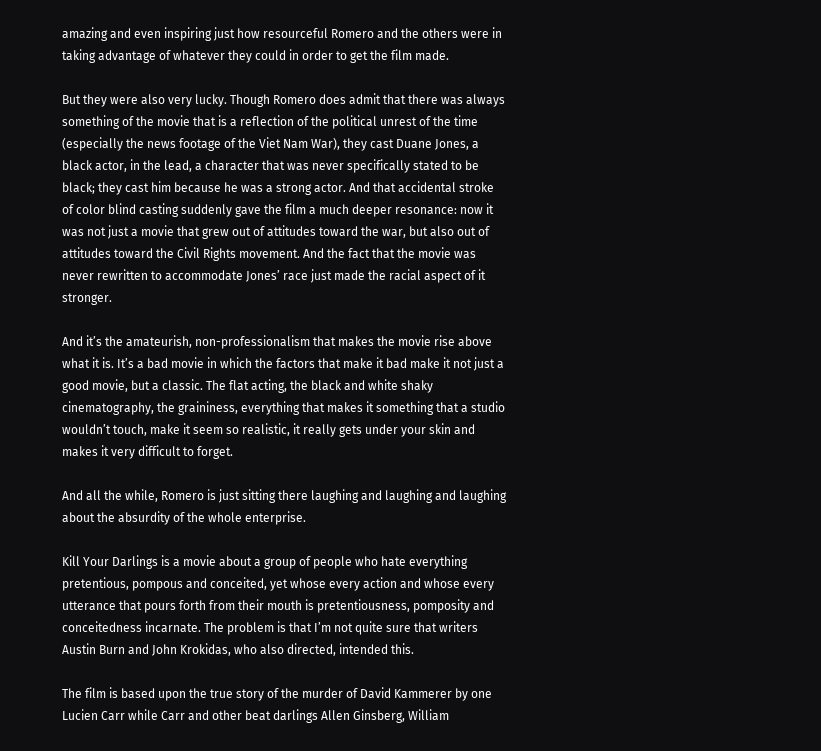amazing and even inspiring just how resourceful Romero and the others were in taking advantage of whatever they could in order to get the film made.

But they were also very lucky. Though Romero does admit that there was always something of the movie that is a reflection of the political unrest of the time (especially the news footage of the Viet Nam War), they cast Duane Jones, a black actor, in the lead, a character that was never specifically stated to be black; they cast him because he was a strong actor. And that accidental stroke of color blind casting suddenly gave the film a much deeper resonance: now it was not just a movie that grew out of attitudes toward the war, but also out of attitudes toward the Civil Rights movement. And the fact that the movie was never rewritten to accommodate Jones’ race just made the racial aspect of it stronger.

And it’s the amateurish, non-professionalism that makes the movie rise above what it is. It’s a bad movie in which the factors that make it bad make it not just a good movie, but a classic. The flat acting, the black and white shaky cinematography, the graininess, everything that makes it something that a studio wouldn’t touch, make it seem so realistic, it really gets under your skin and makes it very difficult to forget.

And all the while, Romero is just sitting there laughing and laughing and laughing about the absurdity of the whole enterprise.

Kill Your Darlings is a movie about a group of people who hate everything pretentious, pompous and conceited, yet whose every action and whose every utterance that pours forth from their mouth is pretentiousness, pomposity and conceitedness incarnate. The problem is that I’m not quite sure that writers Austin Burn and John Krokidas, who also directed, intended this.

The film is based upon the true story of the murder of David Kammerer by one Lucien Carr while Carr and other beat darlings Allen Ginsberg, William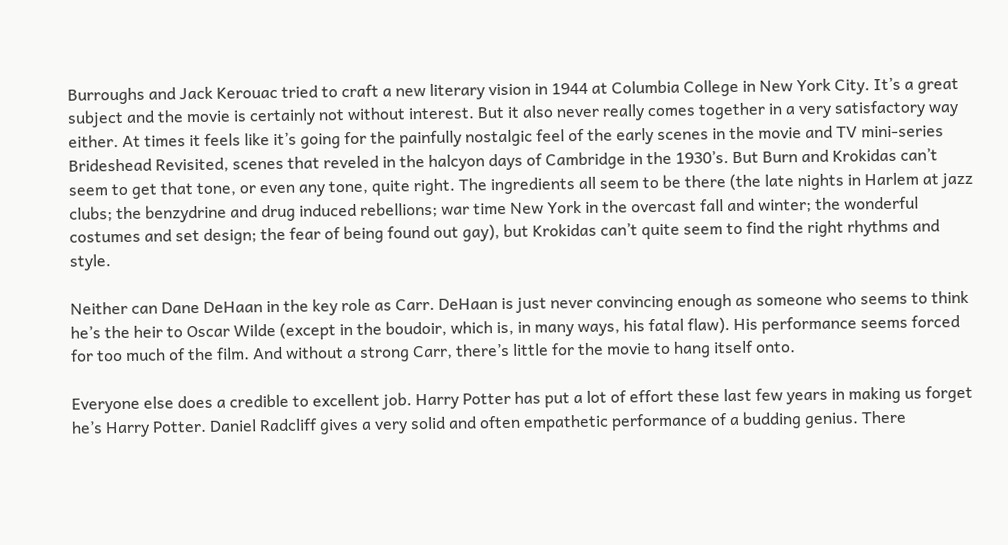Burroughs and Jack Kerouac tried to craft a new literary vision in 1944 at Columbia College in New York City. It’s a great subject and the movie is certainly not without interest. But it also never really comes together in a very satisfactory way either. At times it feels like it’s going for the painfully nostalgic feel of the early scenes in the movie and TV mini-series Brideshead Revisited, scenes that reveled in the halcyon days of Cambridge in the 1930’s. But Burn and Krokidas can’t seem to get that tone, or even any tone, quite right. The ingredients all seem to be there (the late nights in Harlem at jazz clubs; the benzydrine and drug induced rebellions; war time New York in the overcast fall and winter; the wonderful costumes and set design; the fear of being found out gay), but Krokidas can’t quite seem to find the right rhythms and style.

Neither can Dane DeHaan in the key role as Carr. DeHaan is just never convincing enough as someone who seems to think he’s the heir to Oscar Wilde (except in the boudoir, which is, in many ways, his fatal flaw). His performance seems forced for too much of the film. And without a strong Carr, there’s little for the movie to hang itself onto.

Everyone else does a credible to excellent job. Harry Potter has put a lot of effort these last few years in making us forget he’s Harry Potter. Daniel Radcliff gives a very solid and often empathetic performance of a budding genius. There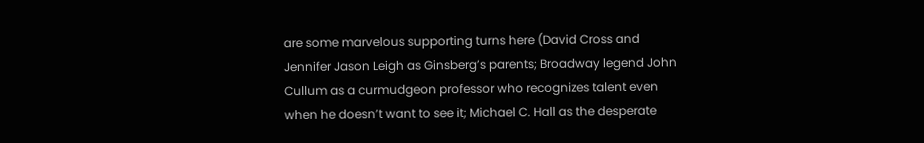are some marvelous supporting turns here (David Cross and Jennifer Jason Leigh as Ginsberg’s parents; Broadway legend John Cullum as a curmudgeon professor who recognizes talent even when he doesn’t want to see it; Michael C. Hall as the desperate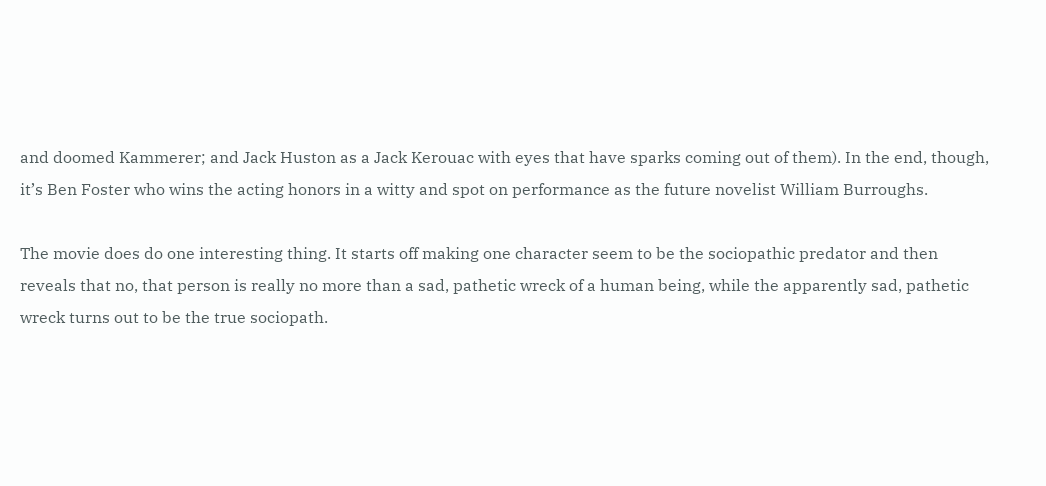and doomed Kammerer; and Jack Huston as a Jack Kerouac with eyes that have sparks coming out of them). In the end, though, it’s Ben Foster who wins the acting honors in a witty and spot on performance as the future novelist William Burroughs.

The movie does do one interesting thing. It starts off making one character seem to be the sociopathic predator and then reveals that no, that person is really no more than a sad, pathetic wreck of a human being, while the apparently sad, pathetic wreck turns out to be the true sociopath.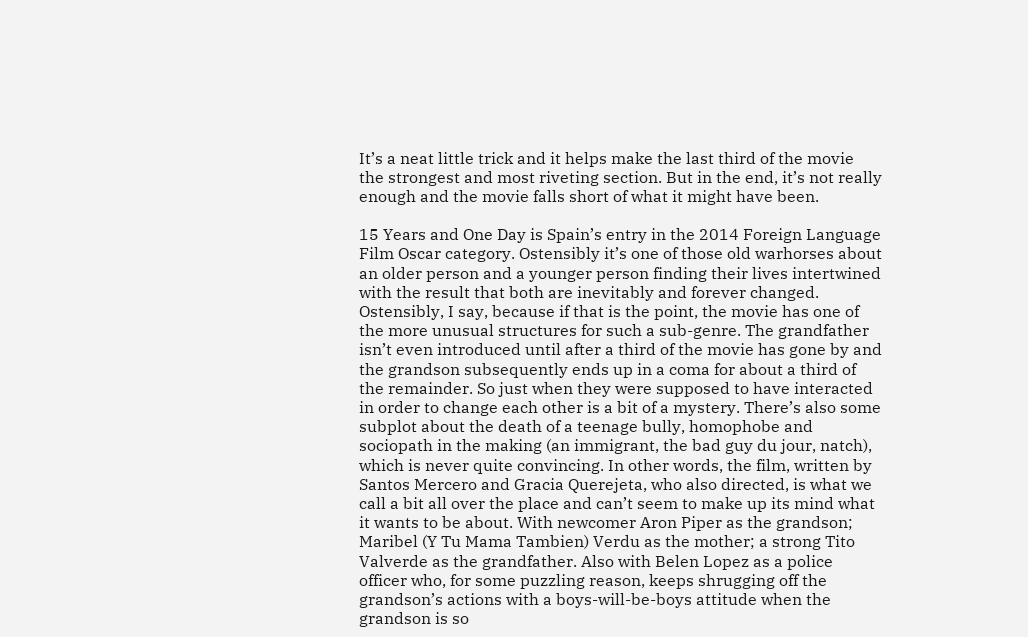It’s a neat little trick and it helps make the last third of the movie the strongest and most riveting section. But in the end, it’s not really enough and the movie falls short of what it might have been.

15 Years and One Day is Spain’s entry in the 2014 Foreign Language Film Oscar category. Ostensibly it’s one of those old warhorses about an older person and a younger person finding their lives intertwined with the result that both are inevitably and forever changed. Ostensibly, I say, because if that is the point, the movie has one of the more unusual structures for such a sub-genre. The grandfather isn’t even introduced until after a third of the movie has gone by and the grandson subsequently ends up in a coma for about a third of the remainder. So just when they were supposed to have interacted in order to change each other is a bit of a mystery. There’s also some subplot about the death of a teenage bully, homophobe and sociopath in the making (an immigrant, the bad guy du jour, natch), which is never quite convincing. In other words, the film, written by Santos Mercero and Gracia Querejeta, who also directed, is what we call a bit all over the place and can’t seem to make up its mind what it wants to be about. With newcomer Aron Piper as the grandson; Maribel (Y Tu Mama Tambien) Verdu as the mother; a strong Tito Valverde as the grandfather. Also with Belen Lopez as a police officer who, for some puzzling reason, keeps shrugging off the grandson’s actions with a boys-will-be-boys attitude when the grandson is so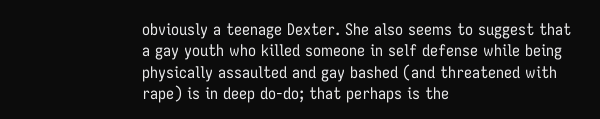obviously a teenage Dexter. She also seems to suggest that a gay youth who killed someone in self defense while being physically assaulted and gay bashed (and threatened with rape) is in deep do-do; that perhaps is the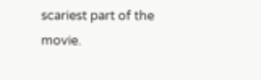scariest part of the movie.